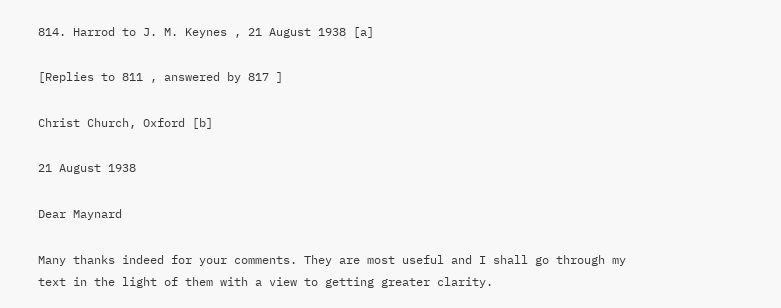814. Harrod to J. M. Keynes , 21 August 1938 [a]

[Replies to 811 , answered by 817 ]

Christ Church, Oxford [b]

21 August 1938

Dear Maynard

Many thanks indeed for your comments. They are most useful and I shall go through my text in the light of them with a view to getting greater clarity.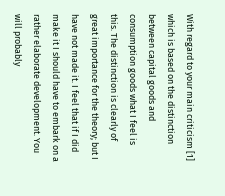With regard to your main criticism [1] which is based on the distinction between capital goods and consumption goods what I feel is this. The distinction is clearly of great importance for the theory; but I have not made it. I feel that if I did make it I should have to embark on a rather elaborate development. You will probably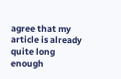agree that my article is already quite long enough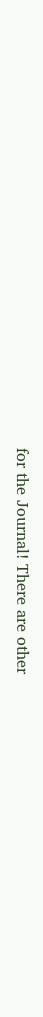for the Journal! There are other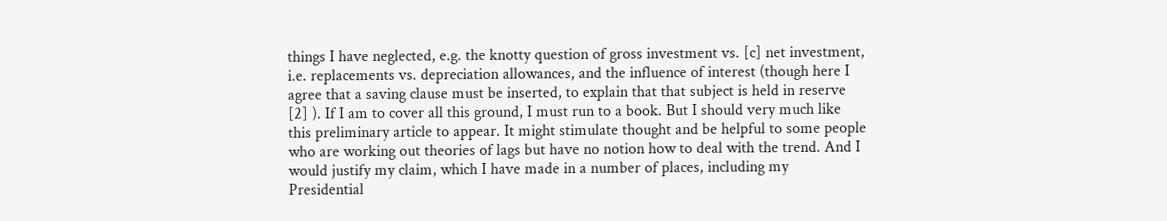things I have neglected, e.g. the knotty question of gross investment vs. [c] net investment, i.e. replacements vs. depreciation allowances, and the influence of interest (though here I agree that a saving clause must be inserted, to explain that that subject is held in reserve [2] ). If I am to cover all this ground, I must run to a book. But I should very much like this preliminary article to appear. It might stimulate thought and be helpful to some people who are working out theories of lags but have no notion how to deal with the trend. And I would justify my claim, which I have made in a number of places, including my Presidential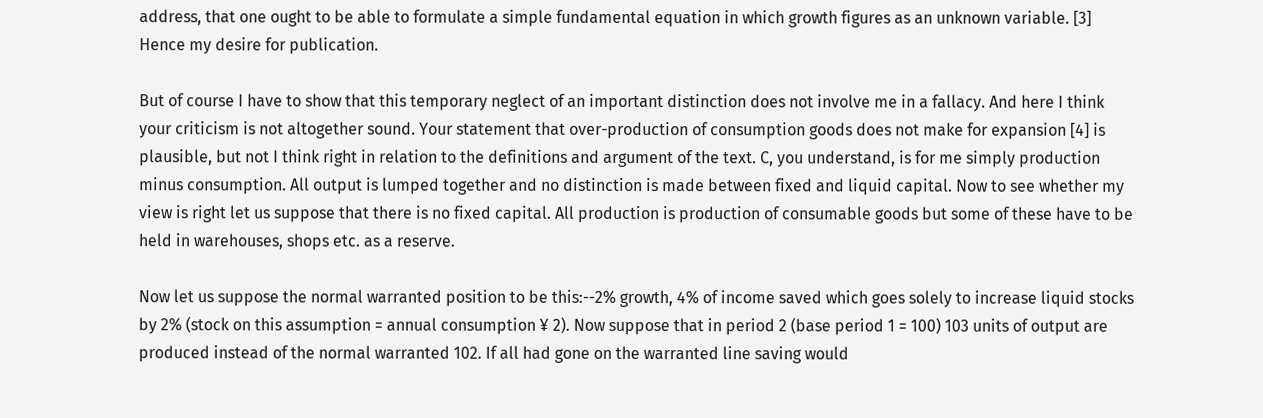address, that one ought to be able to formulate a simple fundamental equation in which growth figures as an unknown variable. [3] Hence my desire for publication.

But of course I have to show that this temporary neglect of an important distinction does not involve me in a fallacy. And here I think your criticism is not altogether sound. Your statement that over-production of consumption goods does not make for expansion [4] is plausible, but not I think right in relation to the definitions and argument of the text. C, you understand, is for me simply production minus consumption. All output is lumped together and no distinction is made between fixed and liquid capital. Now to see whether my view is right let us suppose that there is no fixed capital. All production is production of consumable goods but some of these have to be held in warehouses, shops etc. as a reserve.

Now let us suppose the normal warranted position to be this:--2% growth, 4% of income saved which goes solely to increase liquid stocks by 2% (stock on this assumption = annual consumption ¥ 2). Now suppose that in period 2 (base period 1 = 100) 103 units of output are produced instead of the normal warranted 102. If all had gone on the warranted line saving would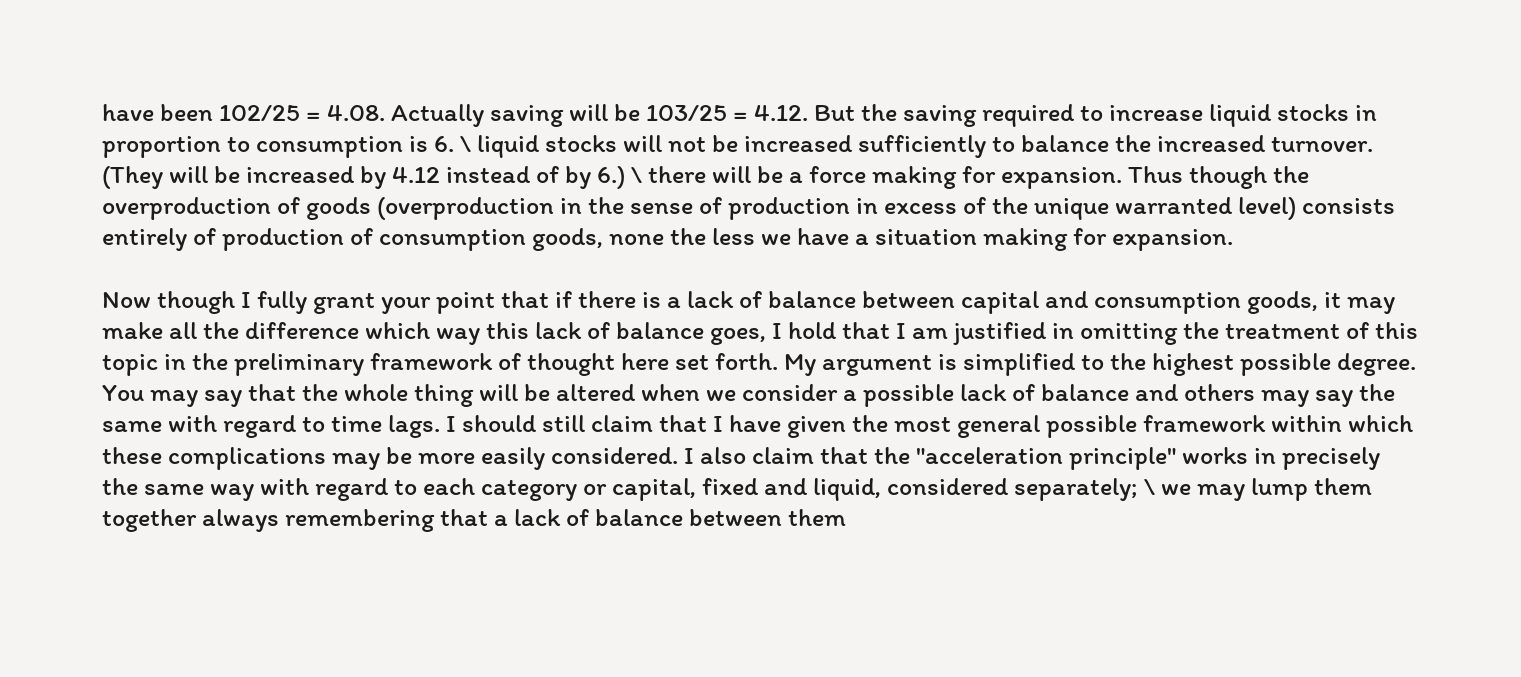have been 102/25 = 4.08. Actually saving will be 103/25 = 4.12. But the saving required to increase liquid stocks in proportion to consumption is 6. \ liquid stocks will not be increased sufficiently to balance the increased turnover. (They will be increased by 4.12 instead of by 6.) \ there will be a force making for expansion. Thus though the overproduction of goods (overproduction in the sense of production in excess of the unique warranted level) consists entirely of production of consumption goods, none the less we have a situation making for expansion.

Now though I fully grant your point that if there is a lack of balance between capital and consumption goods, it may make all the difference which way this lack of balance goes, I hold that I am justified in omitting the treatment of this topic in the preliminary framework of thought here set forth. My argument is simplified to the highest possible degree. You may say that the whole thing will be altered when we consider a possible lack of balance and others may say the same with regard to time lags. I should still claim that I have given the most general possible framework within which these complications may be more easily considered. I also claim that the "acceleration principle" works in precisely the same way with regard to each category or capital, fixed and liquid, considered separately; \ we may lump them together always remembering that a lack of balance between them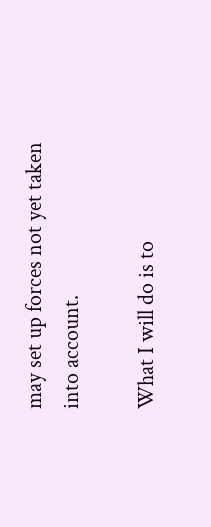may set up forces not yet taken into account.

What I will do is to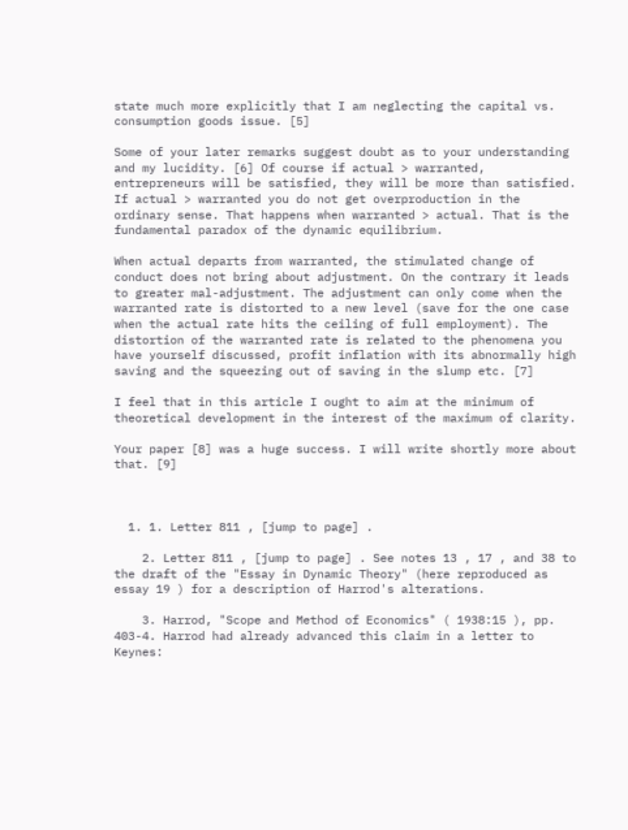state much more explicitly that I am neglecting the capital vs. consumption goods issue. [5]

Some of your later remarks suggest doubt as to your understanding and my lucidity. [6] Of course if actual > warranted, entrepreneurs will be satisfied, they will be more than satisfied. If actual > warranted you do not get overproduction in the ordinary sense. That happens when warranted > actual. That is the fundamental paradox of the dynamic equilibrium.

When actual departs from warranted, the stimulated change of conduct does not bring about adjustment. On the contrary it leads to greater mal-adjustment. The adjustment can only come when the warranted rate is distorted to a new level (save for the one case when the actual rate hits the ceiling of full employment). The distortion of the warranted rate is related to the phenomena you have yourself discussed, profit inflation with its abnormally high saving and the squeezing out of saving in the slump etc. [7]

I feel that in this article I ought to aim at the minimum of theoretical development in the interest of the maximum of clarity.

Your paper [8] was a huge success. I will write shortly more about that. [9]



  1. 1. Letter 811 , [jump to page] .

    2. Letter 811 , [jump to page] . See notes 13 , 17 , and 38 to the draft of the "Essay in Dynamic Theory" (here reproduced as essay 19 ) for a description of Harrod's alterations.

    3. Harrod, "Scope and Method of Economics" ( 1938:15 ), pp. 403-4. Harrod had already advanced this claim in a letter to Keynes: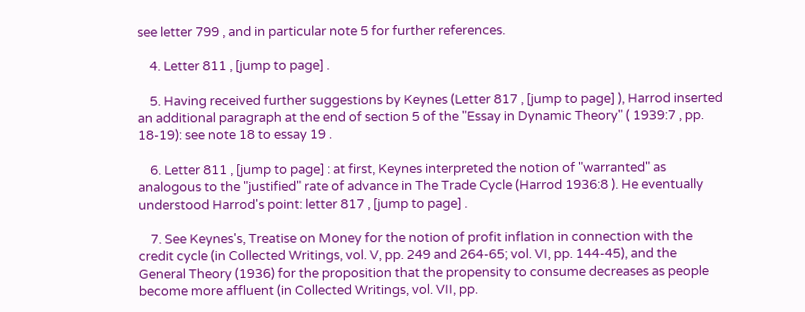see letter 799 , and in particular note 5 for further references.

    4. Letter 811 , [jump to page] .

    5. Having received further suggestions by Keynes (Letter 817 , [jump to page] ), Harrod inserted an additional paragraph at the end of section 5 of the "Essay in Dynamic Theory" ( 1939:7 , pp. 18-19): see note 18 to essay 19 .

    6. Letter 811 , [jump to page] : at first, Keynes interpreted the notion of "warranted" as analogous to the "justified" rate of advance in The Trade Cycle (Harrod 1936:8 ). He eventually understood Harrod's point: letter 817 , [jump to page] .

    7. See Keynes's, Treatise on Money for the notion of profit inflation in connection with the credit cycle (in Collected Writings, vol. V, pp. 249 and 264-65; vol. VI, pp. 144-45), and the General Theory (1936) for the proposition that the propensity to consume decreases as people become more affluent (in Collected Writings, vol. VII, pp.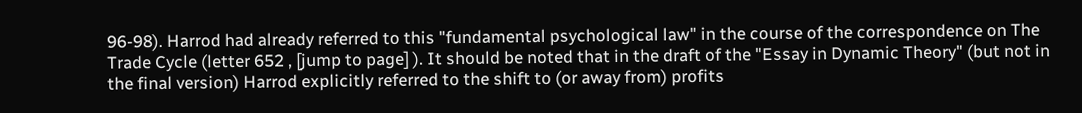96-98). Harrod had already referred to this "fundamental psychological law" in the course of the correspondence on The Trade Cycle (letter 652 , [jump to page] ). It should be noted that in the draft of the "Essay in Dynamic Theory" (but not in the final version) Harrod explicitly referred to the shift to (or away from) profits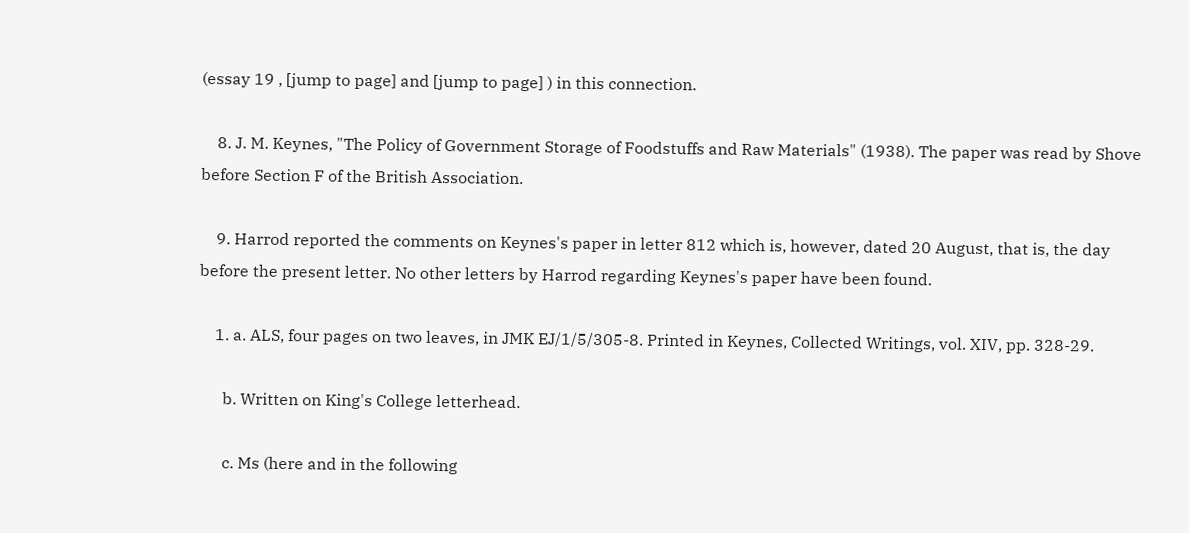(essay 19 , [jump to page] and [jump to page] ) in this connection.

    8. J. M. Keynes, "The Policy of Government Storage of Foodstuffs and Raw Materials" (1938). The paper was read by Shove before Section F of the British Association.

    9. Harrod reported the comments on Keynes's paper in letter 812 which is, however, dated 20 August, that is, the day before the present letter. No other letters by Harrod regarding Keynes's paper have been found.

    1. a. ALS, four pages on two leaves, in JMK EJ/1/5/305-8. Printed in Keynes, Collected Writings, vol. XIV, pp. 328-29.

      b. Written on King's College letterhead.

      c. Ms (here and in the following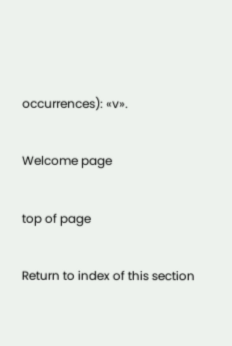occurrences): «v».

Welcome page

top of page

Return to index of this section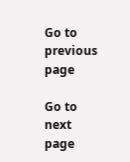Go to previous page

Go to next page